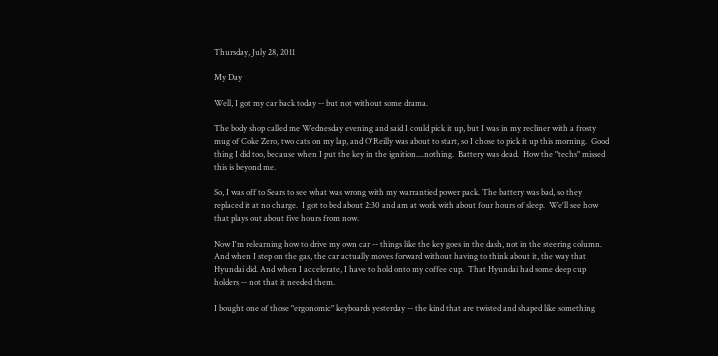Thursday, July 28, 2011

My Day

Well, I got my car back today -- but not without some drama.

The body shop called me Wednesday evening and said I could pick it up, but I was in my recliner with a frosty mug of Coke Zero, two cats on my lap, and O'Reilly was about to start, so I chose to pick it up this morning.  Good thing I did too, because when I put the key in the ignition....nothing.  Battery was dead.  How the "techs" missed this is beyond me.

So, I was off to Sears to see what was wrong with my warrantied power pack. The battery was bad, so they replaced it at no charge.  I got to bed about 2:30 and am at work with about four hours of sleep.  We'll see how that plays out about five hours from now.

Now I'm relearning how to drive my own car -- things like the key goes in the dash, not in the steering column. And when I step on the gas, the car actually moves forward without having to think about it, the way that Hyundai did. And when I accelerate, I have to hold onto my coffee cup.  That Hyundai had some deep cup holders -- not that it needed them.

I bought one of those "ergonomic" keyboards yesterday -- the kind that are twisted and shaped like something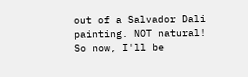out of a Salvador Dali painting. NOT natural!  So now, I'll be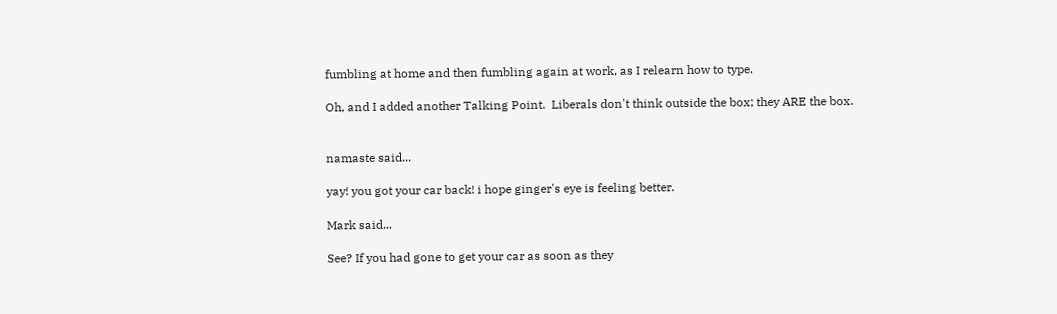fumbling at home and then fumbling again at work, as I relearn how to type.

Oh, and I added another Talking Point.  Liberals don't think outside the box; they ARE the box.


namaste said...

yay! you got your car back! i hope ginger's eye is feeling better.

Mark said...

See? If you had gone to get your car as soon as they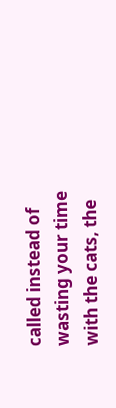called instead of wasting your time with the cats, the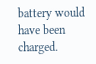battery would have been charged.